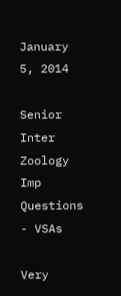January 5, 2014

Senior Inter Zoology Imp Questions - VSAs

Very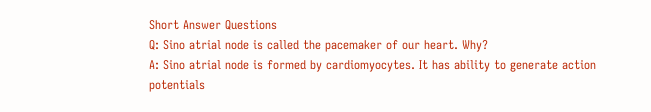Short Answer Questions
Q: Sino atrial node is called the pacemaker of our heart. Why?
A: Sino atrial node is formed by cardiomyocytes. It has ability to generate action
potentials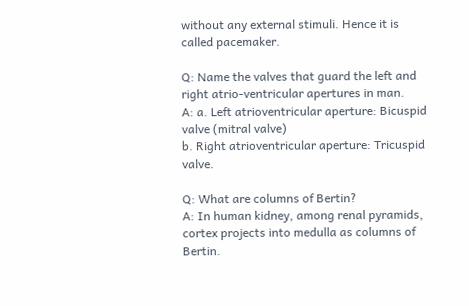without any external stimuli. Hence it is called pacemaker.

Q: Name the valves that guard the left and right atrio-ventricular apertures in man.
A: a. Left atrioventricular aperture: Bicuspid valve (mitral valve)
b. Right atrioventricular aperture: Tricuspid valve.

Q: What are columns of Bertin?
A: In human kidney, among renal pyramids, cortex projects into medulla as columns of Bertin.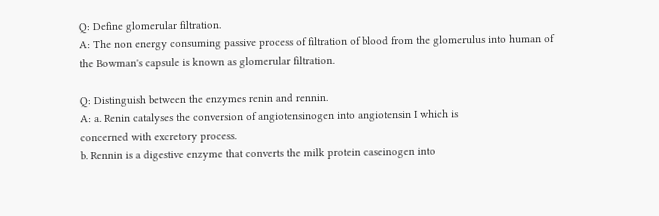Q: Define glomerular filtration.
A: The non energy consuming passive process of filtration of blood from the glomerulus into human of the Bowman's capsule is known as glomerular filtration.

Q: Distinguish between the enzymes renin and rennin.
A: a. Renin catalyses the conversion of angiotensinogen into angiotensin I which is
concerned with excretory process.
b. Rennin is a digestive enzyme that converts the milk protein caseinogen into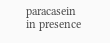paracasein
in presence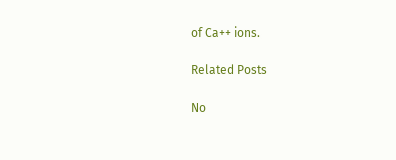of Ca++ ions.

Related Posts

No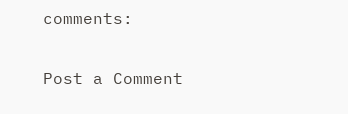comments:

Post a Comment